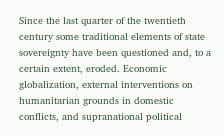Since the last quarter of the twentieth century some traditional elements of state sovereignty have been questioned and, to a certain extent, eroded. Economic globalization, external interventions on humanitarian grounds in domestic conflicts, and supranational political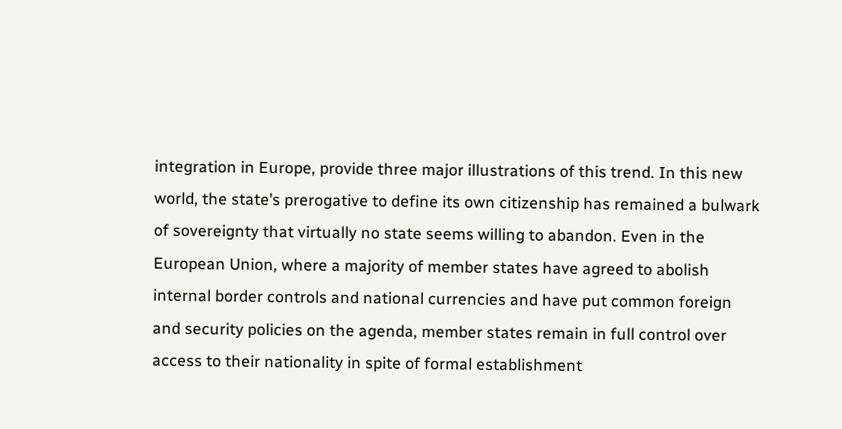integration in Europe, provide three major illustrations of this trend. In this new world, the state’s prerogative to define its own citizenship has remained a bulwark of sovereignty that virtually no state seems willing to abandon. Even in the European Union, where a majority of member states have agreed to abolish internal border controls and national currencies and have put common foreign and security policies on the agenda, member states remain in full control over access to their nationality in spite of formal establishment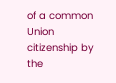of a common Union citizenship by the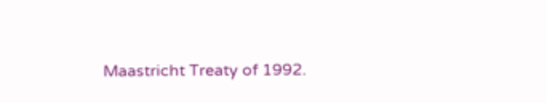Maastricht Treaty of 1992.